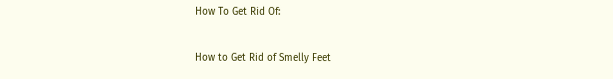How To Get Rid Of:

How to Get Rid of Smelly Feet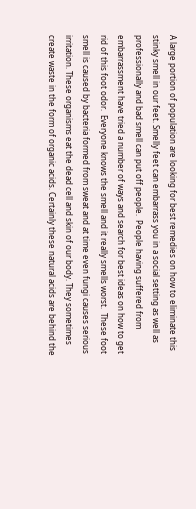A large portion of population are looking for best remedies on how to eliminate this stinky smell in our feet. Smelly feet can embarrass you in a social setting as well as professionally and bad smell can put off people.  People having suffered from embarrassment have tried a number of ways and search for best ideas on how to get rid of this foot odor.  Everyone knows the smell and it really smells worst.  These foot smell is caused by bacteria formed from sweat and at time even fungi causes serious irritation. These organisms eat the dead cell and skin of our body. They sometimes create waste in the form of organic acids. Certainly these natural acids are behind the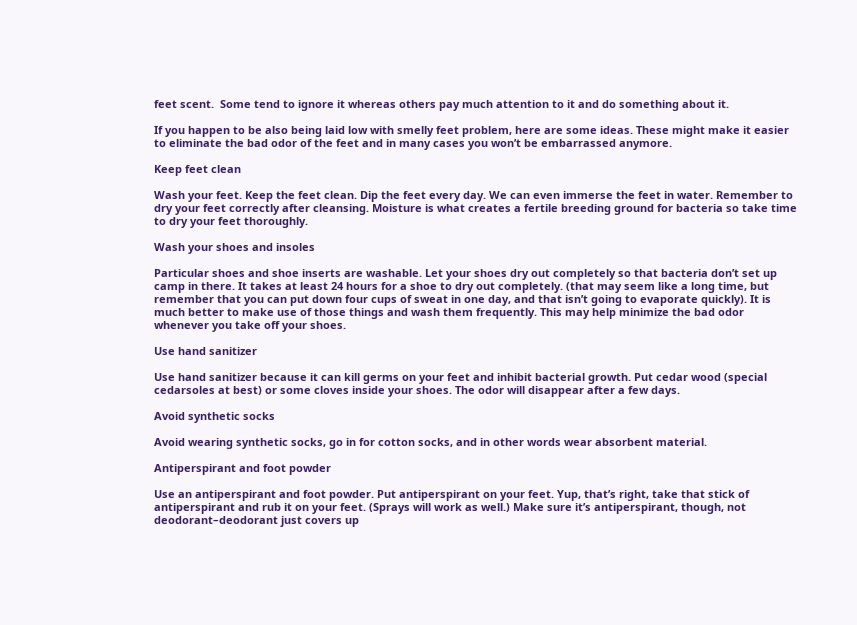feet scent.  Some tend to ignore it whereas others pay much attention to it and do something about it.

If you happen to be also being laid low with smelly feet problem, here are some ideas. These might make it easier to eliminate the bad odor of the feet and in many cases you won’t be embarrassed anymore.

Keep feet clean

Wash your feet. Keep the feet clean. Dip the feet every day. We can even immerse the feet in water. Remember to dry your feet correctly after cleansing. Moisture is what creates a fertile breeding ground for bacteria so take time to dry your feet thoroughly.

Wash your shoes and insoles

Particular shoes and shoe inserts are washable. Let your shoes dry out completely so that bacteria don’t set up camp in there. It takes at least 24 hours for a shoe to dry out completely. (that may seem like a long time, but remember that you can put down four cups of sweat in one day, and that isn’t going to evaporate quickly). It is much better to make use of those things and wash them frequently. This may help minimize the bad odor whenever you take off your shoes.

Use hand sanitizer

Use hand sanitizer because it can kill germs on your feet and inhibit bacterial growth. Put cedar wood (special cedarsoles at best) or some cloves inside your shoes. The odor will disappear after a few days.

Avoid synthetic socks

Avoid wearing synthetic socks, go in for cotton socks, and in other words wear absorbent material.

Antiperspirant and foot powder

Use an antiperspirant and foot powder. Put antiperspirant on your feet. Yup, that’s right, take that stick of antiperspirant and rub it on your feet. (Sprays will work as well.) Make sure it’s antiperspirant, though, not deodorant–deodorant just covers up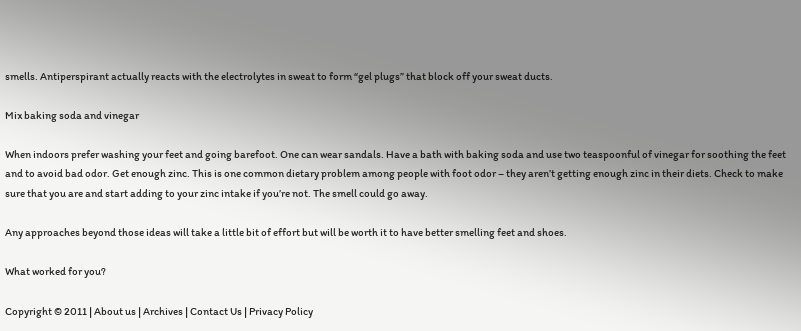smells. Antiperspirant actually reacts with the electrolytes in sweat to form “gel plugs” that block off your sweat ducts.

Mix baking soda and vinegar

When indoors prefer washing your feet and going barefoot. One can wear sandals. Have a bath with baking soda and use two teaspoonful of vinegar for soothing the feet and to avoid bad odor. Get enough zinc. This is one common dietary problem among people with foot odor – they aren’t getting enough zinc in their diets. Check to make sure that you are and start adding to your zinc intake if you’re not. The smell could go away.

Any approaches beyond those ideas will take a little bit of effort but will be worth it to have better smelling feet and shoes.

What worked for you?

Copyright © 2011 | About us | Archives | Contact Us | Privacy Policy